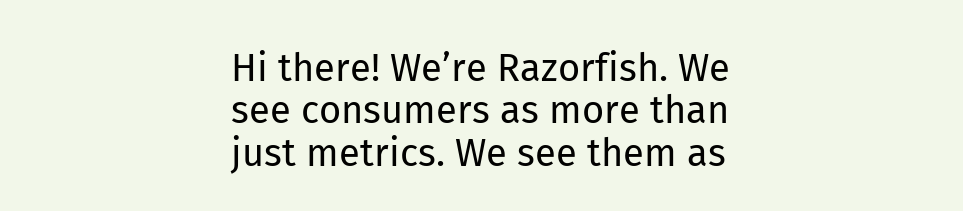Hi there! We’re Razorfish. We see consumers as more than just metrics. We see them as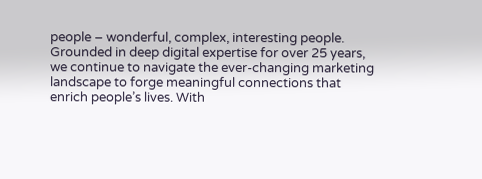people – wonderful, complex, interesting people. Grounded in deep digital expertise for over 25 years, we continue to navigate the ever-changing marketing landscape to forge meaningful connections that enrich people’s lives. With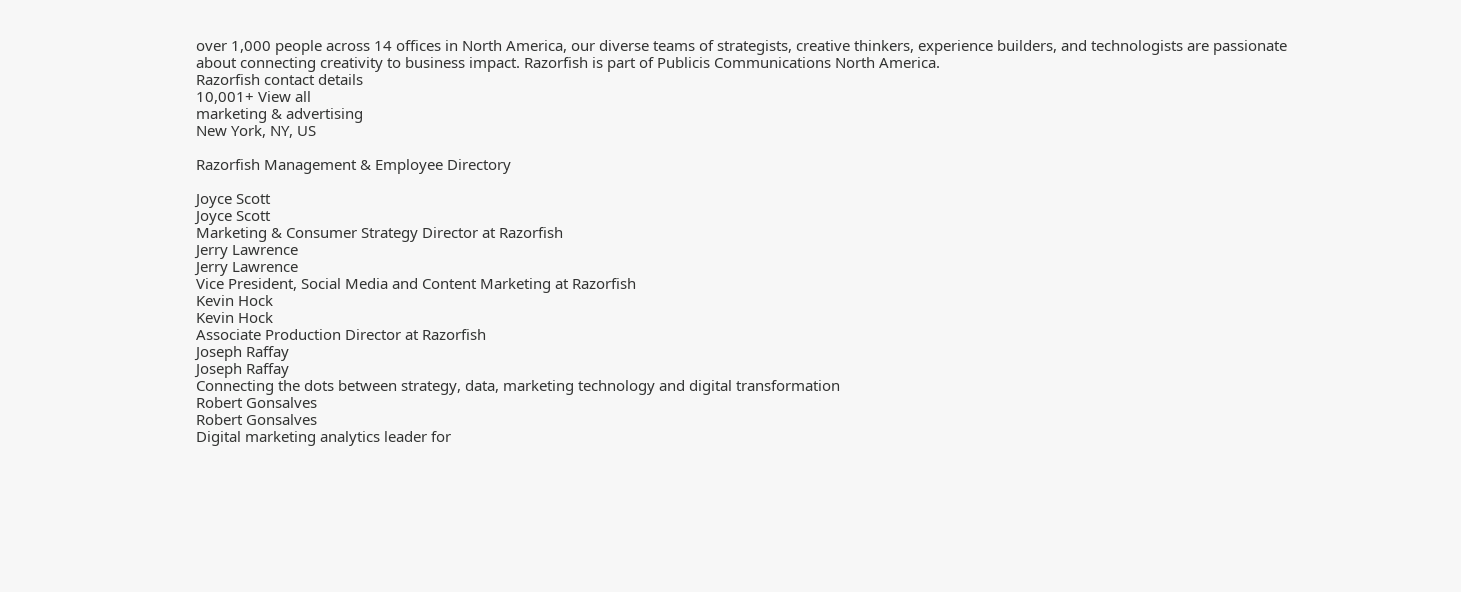over 1,000 people across 14 offices in North America, our diverse teams of strategists, creative thinkers, experience builders, and technologists are passionate about connecting creativity to business impact. Razorfish is part of Publicis Communications North America.
Razorfish contact details
10,001+ View all
marketing & advertising
New York, NY, US

Razorfish Management & Employee Directory

Joyce Scott
Joyce Scott
Marketing & Consumer Strategy Director at Razorfish
Jerry Lawrence
Jerry Lawrence
Vice President, Social Media and Content Marketing at Razorfish
Kevin Hock
Kevin Hock
Associate Production Director at Razorfish
Joseph Raffay
Joseph Raffay
Connecting the dots between strategy, data, marketing technology and digital transformation
Robert Gonsalves
Robert Gonsalves
Digital marketing analytics leader for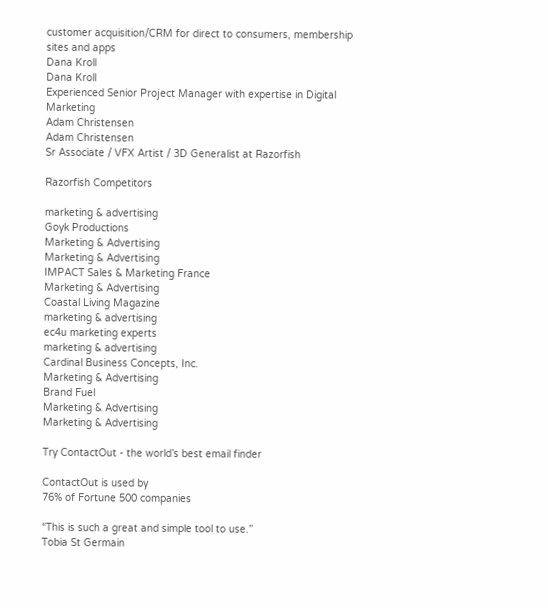customer acquisition/CRM for direct to consumers, membership sites and apps
Dana Kroll
Dana Kroll
Experienced Senior Project Manager with expertise in Digital Marketing
Adam Christensen
Adam Christensen
Sr Associate / VFX Artist / 3D Generalist at Razorfish

Razorfish Competitors

marketing & advertising
Goyk Productions
Marketing & Advertising
Marketing & Advertising
IMPACT Sales & Marketing France
Marketing & Advertising
Coastal Living Magazine
marketing & advertising
ec4u marketing experts
marketing & advertising
Cardinal Business Concepts, Inc.
Marketing & Advertising
Brand Fuel
Marketing & Advertising
Marketing & Advertising

Try ContactOut - the world’s best email finder

ContactOut is used by
76% of Fortune 500 companies

“This is such a great and simple tool to use.”
Tobia St Germain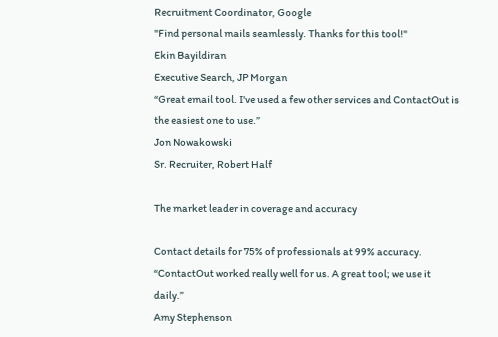Recruitment Coordinator, Google
"Find personal mails seamlessly. Thanks for this tool!"
Ekin Bayildiran
Executive Search, JP Morgan
“Great email tool. I've used a few other services and ContactOut is the easiest one to use.”
Jon Nowakowski
Sr. Recruiter, Robert Half

The market leader in coverage and accuracy

Contact details for 75% of professionals at 99% accuracy.
“ContactOut worked really well for us. A great tool; we use it daily.”
Amy Stephenson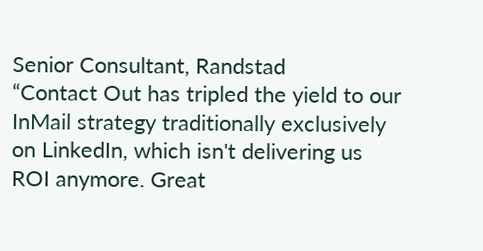Senior Consultant, Randstad
“Contact Out has tripled the yield to our InMail strategy traditionally exclusively on LinkedIn, which isn't delivering us ROI anymore. Great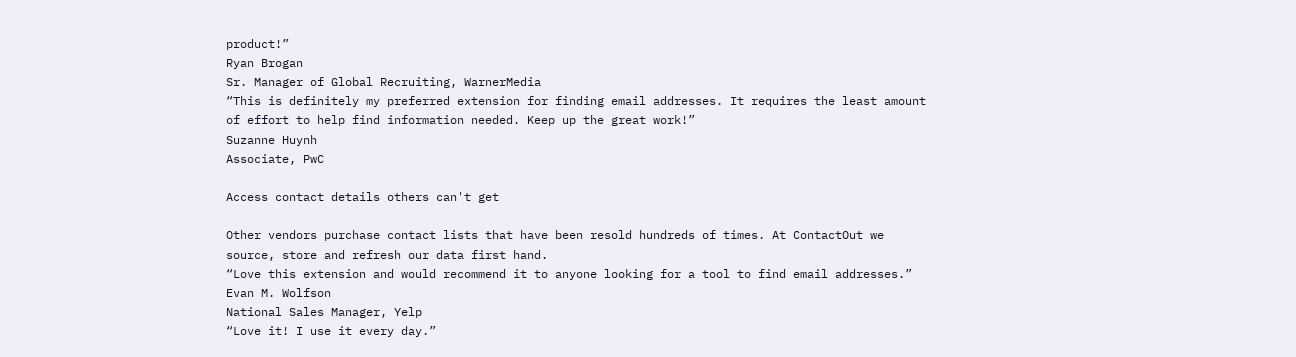product!”
Ryan Brogan
Sr. Manager of Global Recruiting, WarnerMedia
“This is definitely my preferred extension for finding email addresses. It requires the least amount of effort to help find information needed. Keep up the great work!”
Suzanne Huynh
Associate, PwC

Access contact details others can't get

Other vendors purchase contact lists that have been resold hundreds of times. At ContactOut we source, store and refresh our data first hand.
“Love this extension and would recommend it to anyone looking for a tool to find email addresses.”
Evan M. Wolfson
National Sales Manager, Yelp
“Love it! I use it every day.”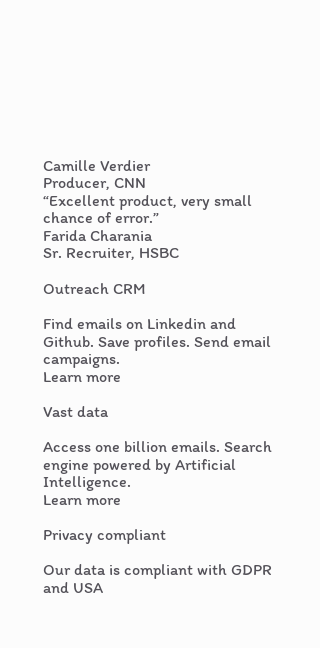Camille Verdier
Producer, CNN
“Excellent product, very small chance of error.”
Farida Charania
Sr. Recruiter, HSBC

Outreach CRM

Find emails on Linkedin and Github. Save profiles. Send email campaigns.
Learn more

Vast data

Access one billion emails. Search engine powered by Artificial Intelligence.
Learn more

Privacy compliant

Our data is compliant with GDPR and USA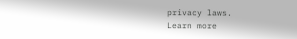privacy laws.
Learn more